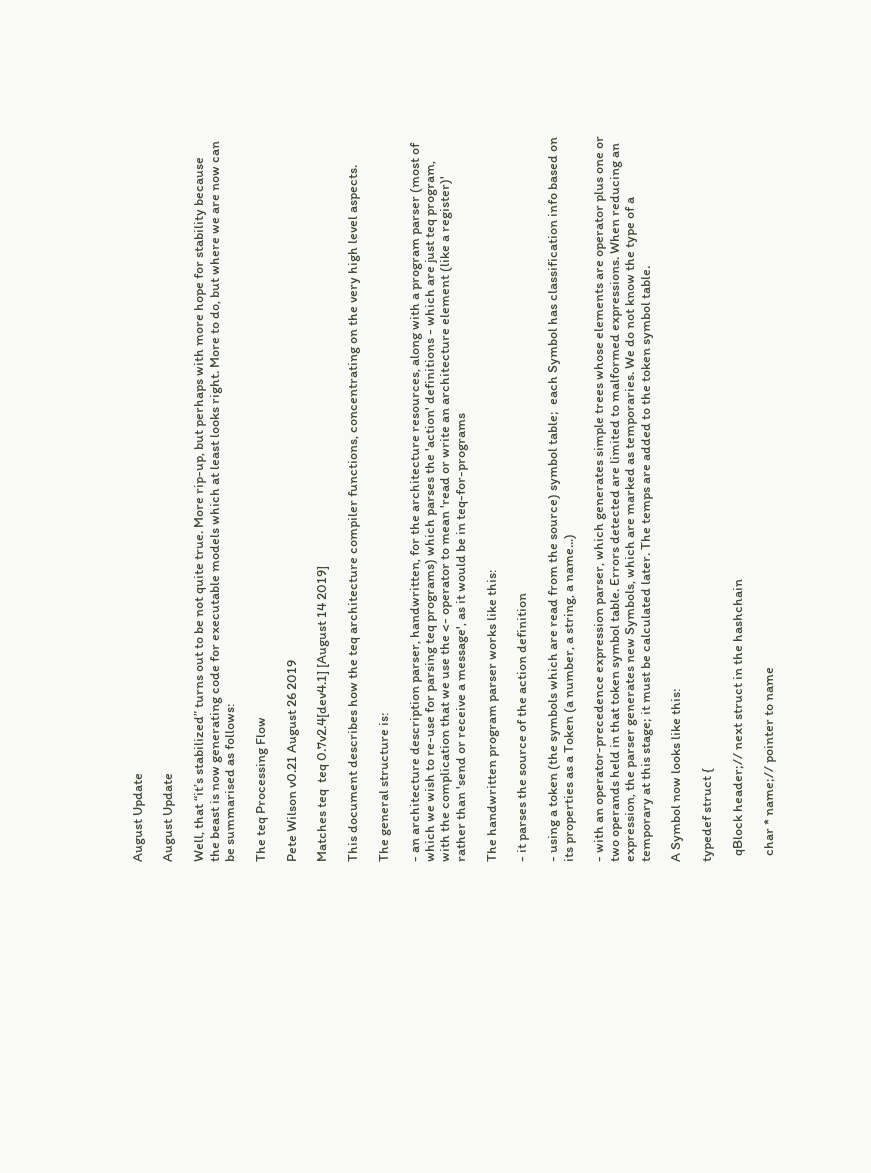August Update

August Update

Well, that “it’s stabilized” turns out to be not quite true. More rip-up, but perhaps with more hope for stability because the beast is now generating code for executable models which at least looks right. More to do, but where we are now can be summarised as follows:

The teq Processing Flow

Pete Wilson v0.21 August 26 2019

Matches teq  teq 0.7v2.4[dev4.1] [August 14 2019]

This document describes how the teq architecture compiler functions, concentrating on the very high level aspects.

The general structure is:

- an architecture description parser, handwritten, for the architecture resources, along with a program parser (most of which we wish to re-use for parsing teq programs) which parses the 'action' definitions - which are just teq program, with the complication that we use the <- operator to mean 'read or write an architecture element (like a register)' rather than 'send or receive a message', as it would be in teq-for-programs

The handwritten program parser works like this:

- it parses the source of the action definition

- using a token (the symbols which are read from the source) symbol table;  each Symbol has classification info based on its properties as a Token (a number, a string, a name...)

- with an operator-precedence expression parser, which generates simple trees whose elements are operator plus one or two operands held in that token symbol table. Errors detected are limited to malformed expressions. When reducing an expression, the parser generates new Symbols, which are marked as temporaries. We do not know the type of a temporary at this stage; it must be calculated later. The temps are added to the token symbol table.

A Symbol now looks like this:

typedef struct {

  qBlock header;// next struct in the hashchain

  char * name;// pointer to name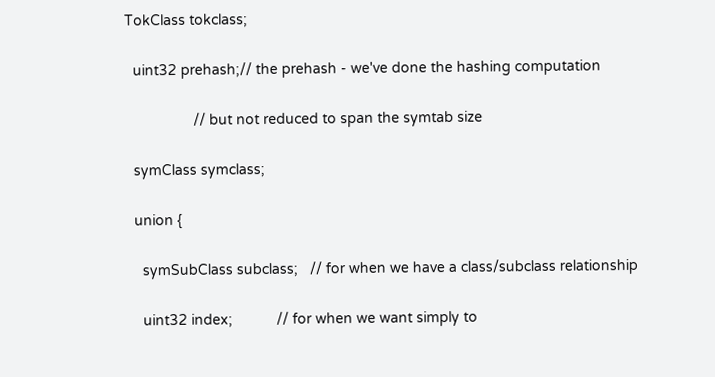TokClass tokclass;

  uint32 prehash;// the prehash - we've done the hashing computation

                 // but not reduced to span the symtab size

  symClass symclass;

  union {

    symSubClass subclass;   // for when we have a class/subclass relationship

    uint32 index;           // for when we want simply to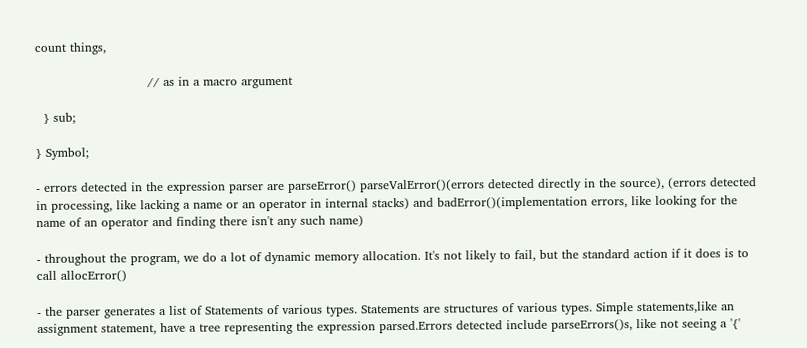count things,

                            // as in a macro argument

  } sub;

} Symbol;

- errors detected in the expression parser are parseError() parseValError()(errors detected directly in the source), (errors detected in processing, like lacking a name or an operator in internal stacks) and badError()(implementation errors, like looking for the name of an operator and finding there isn't any such name)

- throughout the program, we do a lot of dynamic memory allocation. It's not likely to fail, but the standard action if it does is to call allocError()

- the parser generates a list of Statements of various types. Statements are structures of various types. Simple statements,like an assignment statement, have a tree representing the expression parsed.Errors detected include parseErrors()s, like not seeing a '{'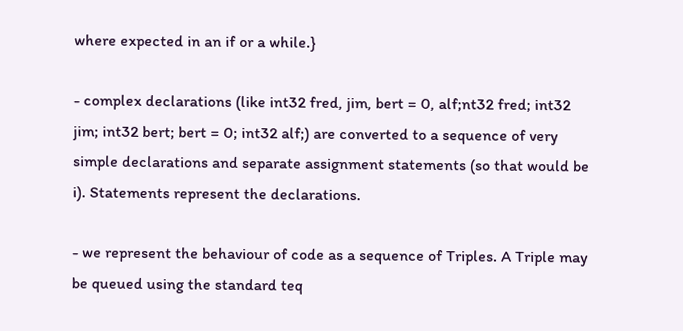where expected in an if or a while.}

- complex declarations (like int32 fred, jim, bert = 0, alf;nt32 fred; int32 jim; int32 bert; bert = 0; int32 alf;) are converted to a sequence of very simple declarations and separate assignment statements (so that would be i). Statements represent the declarations.

- we represent the behaviour of code as a sequence of Triples. A Triple may be queued using the standard teq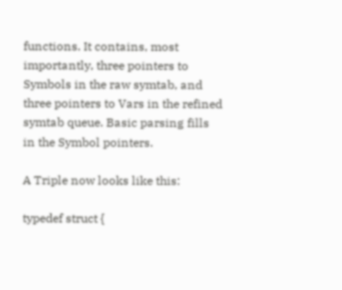functions. It contains, most importantly, three pointers to Symbols in the raw symtab, and three pointers to Vars in the refined symtab queue. Basic parsing fills in the Symbol pointers.

A Triple now looks like this:

typedef struct {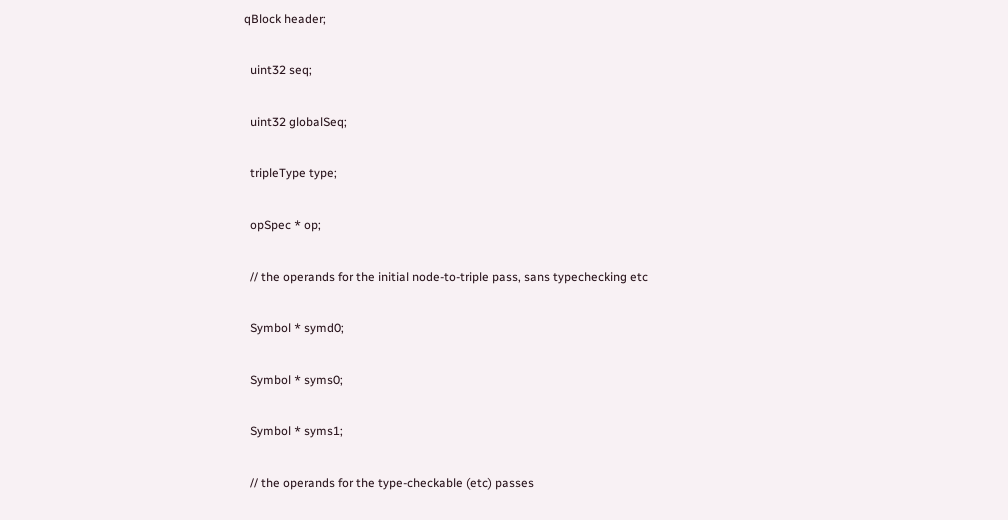qBlock header;

  uint32 seq;

  uint32 globalSeq;

  tripleType type;

  opSpec * op;

  // the operands for the initial node-to-triple pass, sans typechecking etc

  Symbol * symd0;

  Symbol * syms0;

  Symbol * syms1;

  // the operands for the type-checkable (etc) passes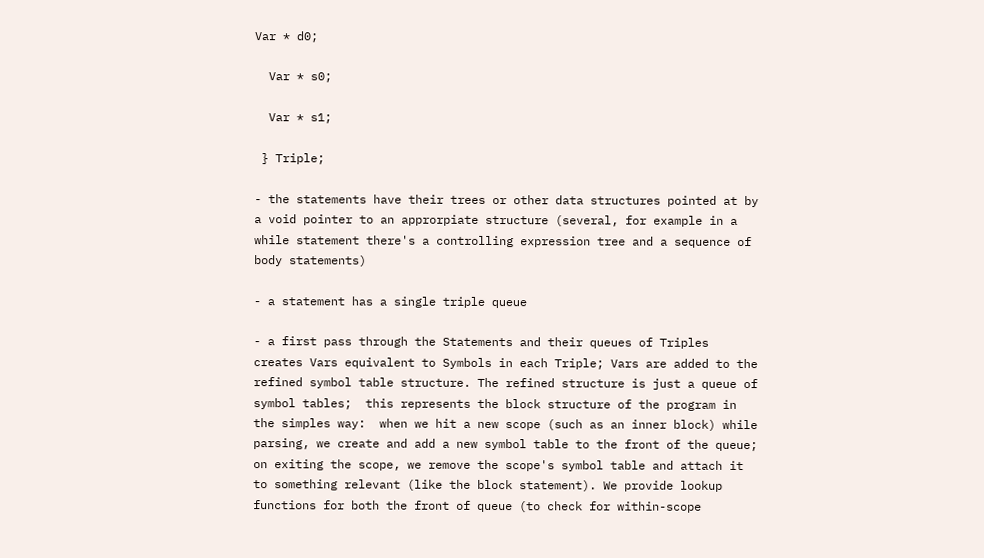Var * d0;

  Var * s0;

  Var * s1;

 } Triple;

- the statements have their trees or other data structures pointed at by a void pointer to an approrpiate structure (several, for example in a while statement there's a controlling expression tree and a sequence of body statements)

- a statement has a single triple queue

- a first pass through the Statements and their queues of Triples creates Vars equivalent to Symbols in each Triple; Vars are added to the refined symbol table structure. The refined structure is just a queue of symbol tables;  this represents the block structure of the program in the simples way:  when we hit a new scope (such as an inner block) while parsing, we create and add a new symbol table to the front of the queue; on exiting the scope, we remove the scope's symbol table and attach it to something relevant (like the block statement). We provide lookup functions for both the front of queue (to check for within-scope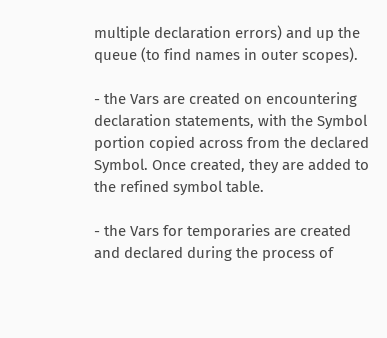multiple declaration errors) and up the queue (to find names in outer scopes).

- the Vars are created on encountering declaration statements, with the Symbol portion copied across from the declared Symbol. Once created, they are added to the refined symbol table.

- the Vars for temporaries are created and declared during the process of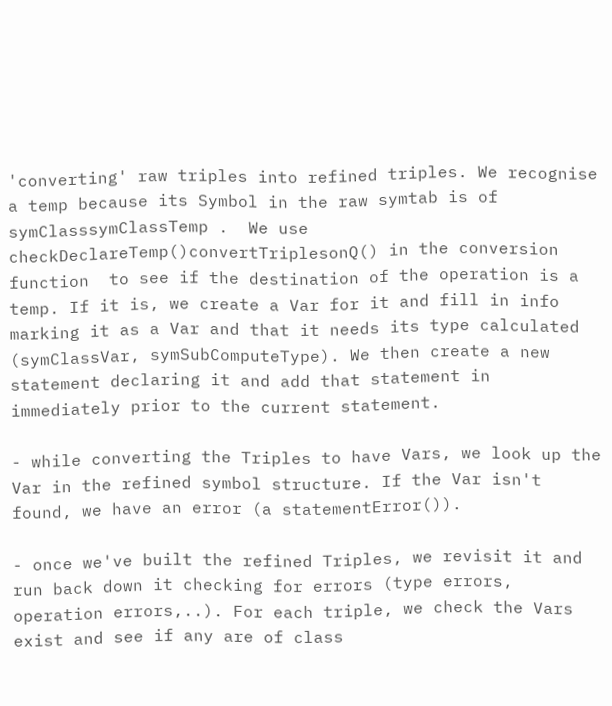'converting' raw triples into refined triples. We recognise a temp because its Symbol in the raw symtab is of symClasssymClassTemp .  We use checkDeclareTemp()convertTriplesonQ() in the conversion function  to see if the destination of the operation is a temp. If it is, we create a Var for it and fill in info marking it as a Var and that it needs its type calculated (symClassVar, symSubComputeType). We then create a new statement declaring it and add that statement in immediately prior to the current statement.

- while converting the Triples to have Vars, we look up the Var in the refined symbol structure. If the Var isn't found, we have an error (a statementError()).

- once we've built the refined Triples, we revisit it and run back down it checking for errors (type errors, operation errors,..). For each triple, we check the Vars exist and see if any are of class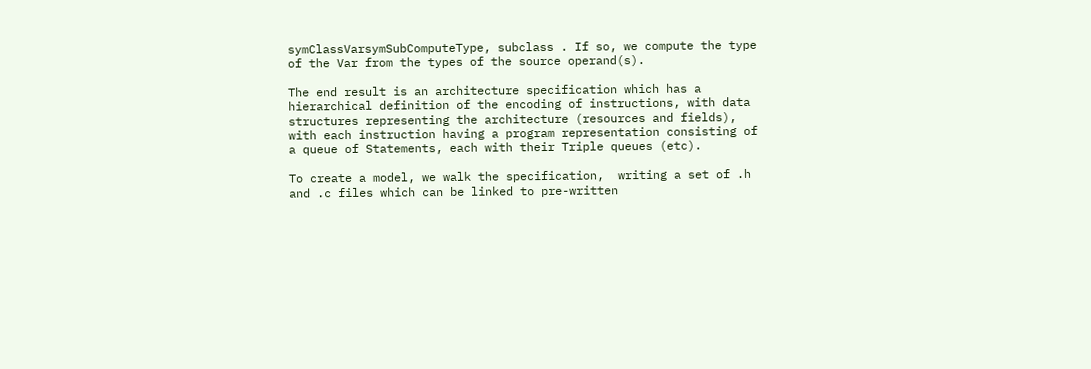symClassVarsymSubComputeType, subclass . If so, we compute the type of the Var from the types of the source operand(s).

The end result is an architecture specification which has a hierarchical definition of the encoding of instructions, with data structures representing the architecture (resources and fields), with each instruction having a program representation consisting of a queue of Statements, each with their Triple queues (etc).

To create a model, we walk the specification,  writing a set of .h and .c files which can be linked to pre-written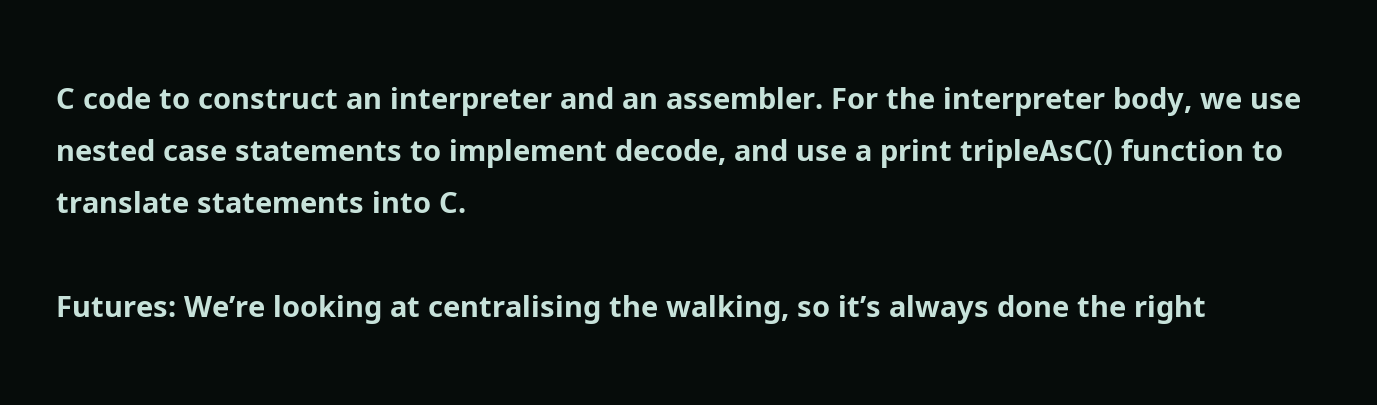C code to construct an interpreter and an assembler. For the interpreter body, we use nested case statements to implement decode, and use a print tripleAsC() function to translate statements into C.

Futures: We’re looking at centralising the walking, so it’s always done the right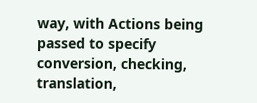way, with Actions being passed to specify conversion, checking, translation,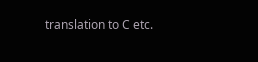translation to C etc.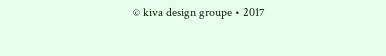© kiva design groupe • 2017